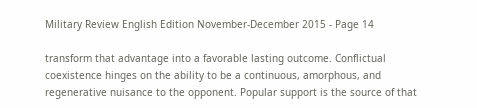Military Review English Edition November-December 2015 - Page 14

transform that advantage into a favorable lasting outcome. Conflictual coexistence hinges on the ability to be a continuous, amorphous, and regenerative nuisance to the opponent. Popular support is the source of that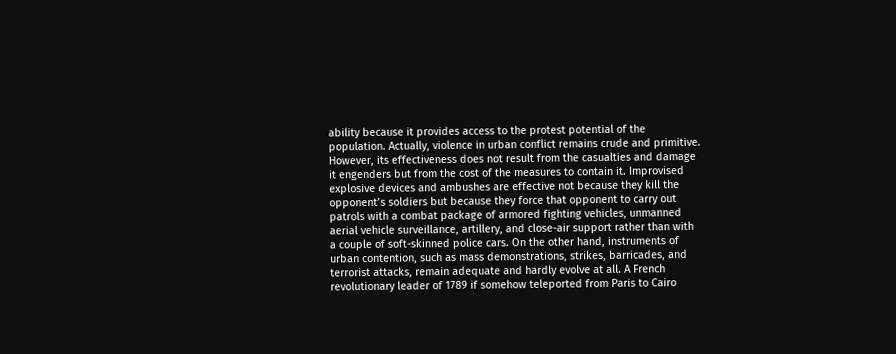ability because it provides access to the protest potential of the population. Actually, violence in urban conflict remains crude and primitive. However, its effectiveness does not result from the casualties and damage it engenders but from the cost of the measures to contain it. Improvised explosive devices and ambushes are effective not because they kill the opponent’s soldiers but because they force that opponent to carry out patrols with a combat package of armored fighting vehicles, unmanned aerial vehicle surveillance, artillery, and close-air support rather than with a couple of soft-skinned police cars. On the other hand, instruments of urban contention, such as mass demonstrations, strikes, barricades, and terrorist attacks, remain adequate and hardly evolve at all. A French revolutionary leader of 1789 if somehow teleported from Paris to Cairo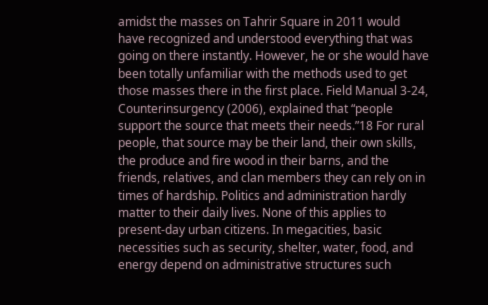amidst the masses on Tahrir Square in 2011 would have recognized and understood everything that was going on there instantly. However, he or she would have been totally unfamiliar with the methods used to get those masses there in the first place. Field Manual 3-24, Counterinsurgency (2006), explained that “people support the source that meets their needs.”18 For rural people, that source may be their land, their own skills, the produce and fire wood in their barns, and the friends, relatives, and clan members they can rely on in times of hardship. Politics and administration hardly matter to their daily lives. None of this applies to present-day urban citizens. In megacities, basic necessities such as security, shelter, water, food, and energy depend on administrative structures such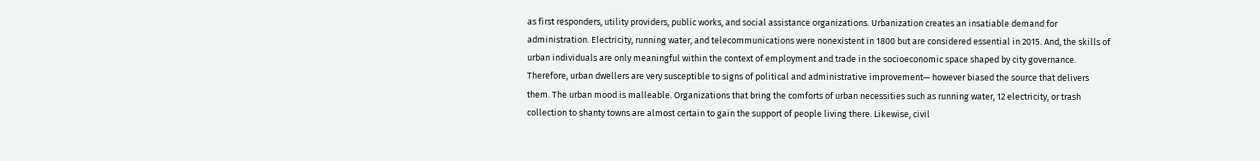as first responders, utility providers, public works, and social assistance organizations. Urbanization creates an insatiable demand for administration. Electricity, running water, and telecommunications were nonexistent in 1800 but are considered essential in 2015. And, the skills of urban individuals are only meaningful within the context of employment and trade in the socioeconomic space shaped by city governance. Therefore, urban dwellers are very susceptible to signs of political and administrative improvement— however biased the source that delivers them. The urban mood is malleable. Organizations that bring the comforts of urban necessities such as running water, 12 electricity, or trash collection to shanty towns are almost certain to gain the support of people living there. Likewise, civil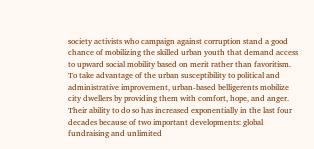society activists who campaign against corruption stand a good chance of mobilizing the skilled urban youth that demand access to upward social mobility based on merit rather than favoritism. To take advantage of the urban susceptibility to political and administrative improvement, urban-based belligerents mobilize city dwellers by providing them with comfort, hope, and anger. Their ability to do so has increased exponentially in the last four decades because of two important developments: global fundraising and unlimited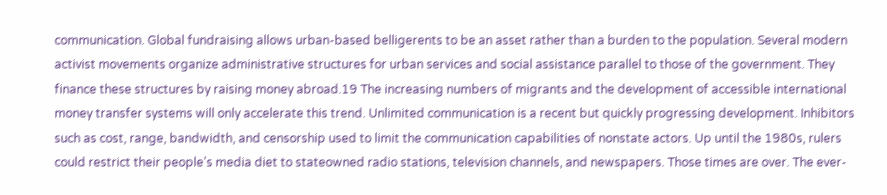communication. Global fundraising allows urban-based belligerents to be an asset rather than a burden to the population. Several modern activist movements organize administrative structures for urban services and social assistance parallel to those of the government. They finance these structures by raising money abroad.19 The increasing numbers of migrants and the development of accessible international money transfer systems will only accelerate this trend. Unlimited communication is a recent but quickly progressing development. Inhibitors such as cost, range, bandwidth, and censorship used to limit the communication capabilities of nonstate actors. Up until the 1980s, rulers could restrict their people’s media diet to stateowned radio stations, television channels, and newspapers. Those times are over. The ever-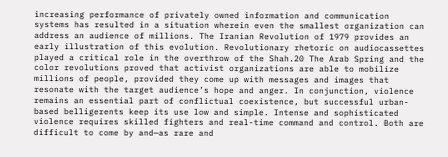increasing performance of privately owned information and communication systems has resulted in a situation wherein even the smallest organization can address an audience of millions. The Iranian Revolution of 1979 provides an early illustration of this evolution. Revolutionary rhetoric on audiocassettes played a critical role in the overthrow of the Shah.20 The Arab Spring and the color revolutions proved that activist organizations are able to mobilize millions of people, provided they come up with messages and images that resonate with the target audience’s hope and anger. In conjunction, violence remains an essential part of conflictual coexistence, but successful urban-based belligerents keep its use low and simple. Intense and sophisticated violence requires skilled fighters and real-time command and control. Both are difficult to come by and—as rare and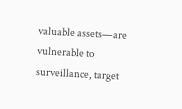valuable assets—are vulnerable to surveillance, target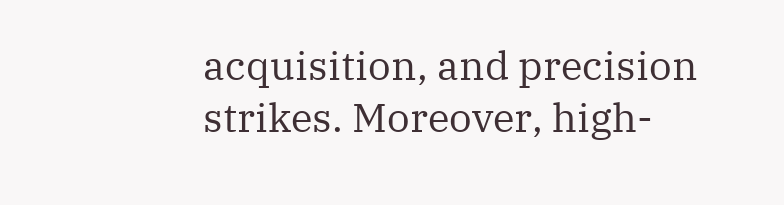acquisition, and precision strikes. Moreover, high-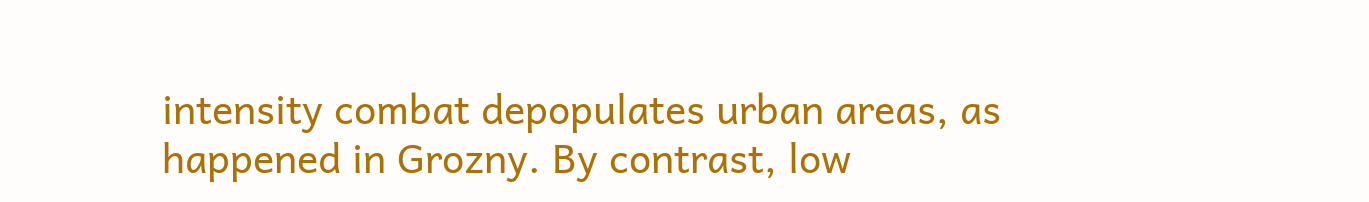intensity combat depopulates urban areas, as happened in Grozny. By contrast, low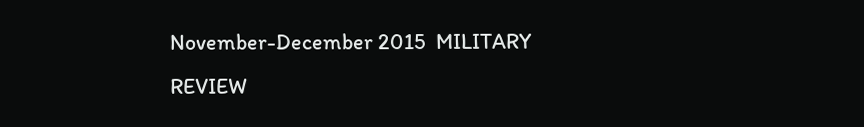November-December 2015  MILITARY REVIEW